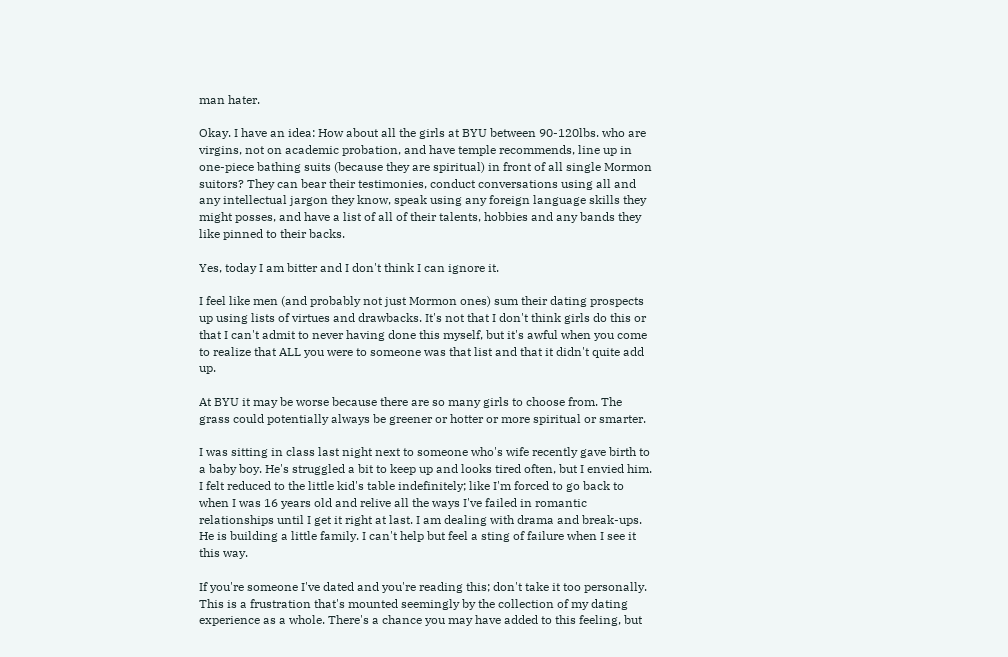man hater.

Okay. I have an idea: How about all the girls at BYU between 90-120lbs. who are virgins, not on academic probation, and have temple recommends, line up in one-piece bathing suits (because they are spiritual) in front of all single Mormon suitors? They can bear their testimonies, conduct conversations using all and any intellectual jargon they know, speak using any foreign language skills they might posses, and have a list of all of their talents, hobbies and any bands they like pinned to their backs.

Yes, today I am bitter and I don't think I can ignore it.

I feel like men (and probably not just Mormon ones) sum their dating prospects up using lists of virtues and drawbacks. It's not that I don't think girls do this or that I can't admit to never having done this myself, but it's awful when you come to realize that ALL you were to someone was that list and that it didn't quite add up.

At BYU it may be worse because there are so many girls to choose from. The grass could potentially always be greener or hotter or more spiritual or smarter.

I was sitting in class last night next to someone who's wife recently gave birth to a baby boy. He's struggled a bit to keep up and looks tired often, but I envied him. I felt reduced to the little kid's table indefinitely; like I'm forced to go back to when I was 16 years old and relive all the ways I've failed in romantic relationships until I get it right at last. I am dealing with drama and break-ups. He is building a little family. I can't help but feel a sting of failure when I see it this way.

If you're someone I've dated and you're reading this; don't take it too personally. This is a frustration that's mounted seemingly by the collection of my dating experience as a whole. There's a chance you may have added to this feeling, but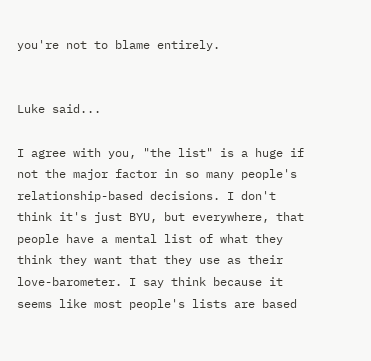you're not to blame entirely.


Luke said...

I agree with you, "the list" is a huge if not the major factor in so many people's relationship-based decisions. I don't think it's just BYU, but everywhere, that people have a mental list of what they think they want that they use as their love-barometer. I say think because it seems like most people's lists are based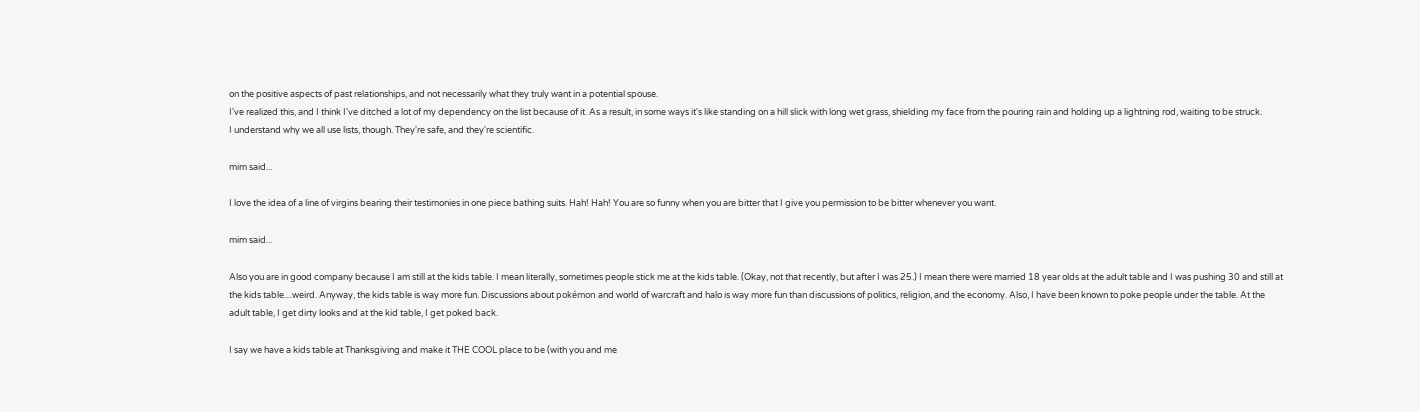on the positive aspects of past relationships, and not necessarily what they truly want in a potential spouse.
I've realized this, and I think I've ditched a lot of my dependency on the list because of it. As a result, in some ways it's like standing on a hill slick with long wet grass, shielding my face from the pouring rain and holding up a lightning rod, waiting to be struck.
I understand why we all use lists, though. They're safe, and they're scientific.

mim said...

I love the idea of a line of virgins bearing their testimonies in one piece bathing suits. Hah! Hah! You are so funny when you are bitter that I give you permission to be bitter whenever you want.

mim said...

Also you are in good company because I am still at the kids table. I mean literally, sometimes people stick me at the kids table. (Okay, not that recently, but after I was 25.) I mean there were married 18 year olds at the adult table and I was pushing 30 and still at the kids table....weird. Anyway, the kids table is way more fun. Discussions about pokémon and world of warcraft and halo is way more fun than discussions of politics, religion, and the economy. Also, I have been known to poke people under the table. At the adult table, I get dirty looks and at the kid table, I get poked back.

I say we have a kids table at Thanksgiving and make it THE COOL place to be (with you and me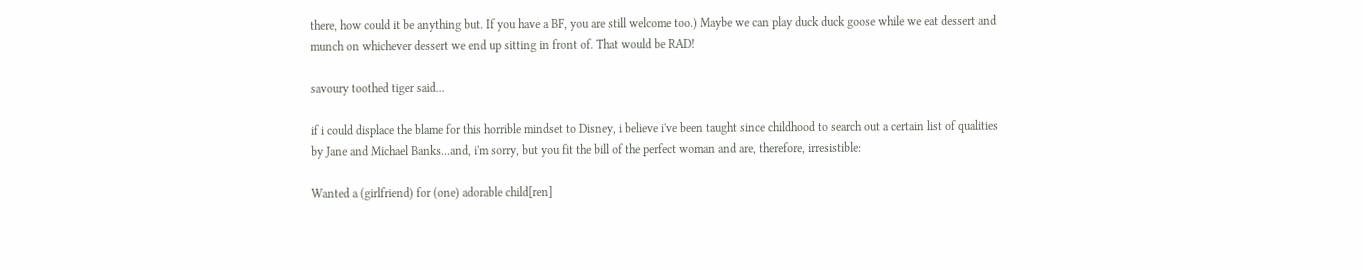there, how could it be anything but. If you have a BF, you are still welcome too.) Maybe we can play duck duck goose while we eat dessert and munch on whichever dessert we end up sitting in front of. That would be RAD!

savoury toothed tiger said...

if i could displace the blame for this horrible mindset to Disney, i believe i've been taught since childhood to search out a certain list of qualities by Jane and Michael Banks...and, i'm sorry, but you fit the bill of the perfect woman and are, therefore, irresistible:

Wanted a (girlfriend) for (one) adorable child[ren]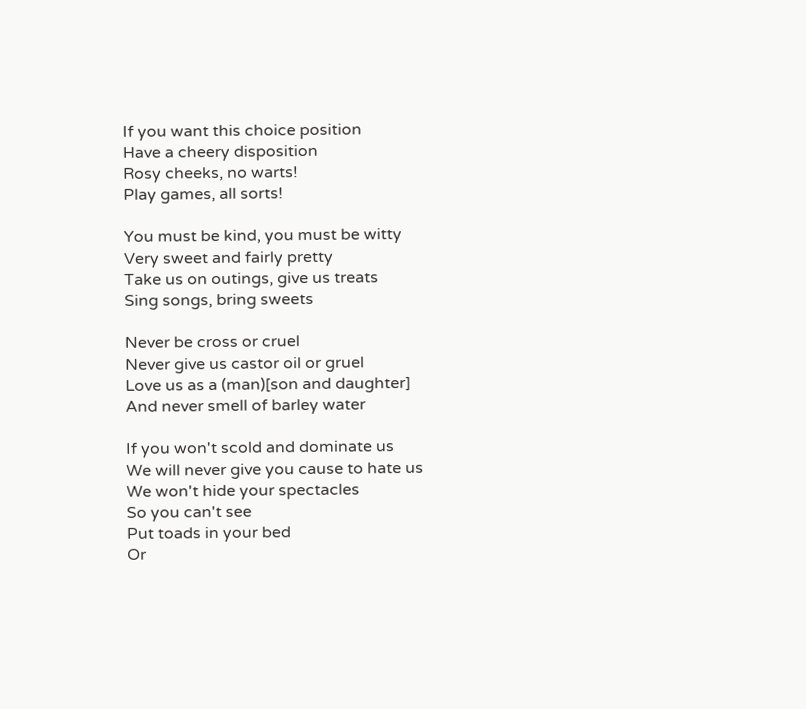If you want this choice position
Have a cheery disposition
Rosy cheeks, no warts!
Play games, all sorts!

You must be kind, you must be witty
Very sweet and fairly pretty
Take us on outings, give us treats
Sing songs, bring sweets

Never be cross or cruel
Never give us castor oil or gruel
Love us as a (man)[son and daughter]
And never smell of barley water

If you won't scold and dominate us
We will never give you cause to hate us
We won't hide your spectacles
So you can't see
Put toads in your bed
Or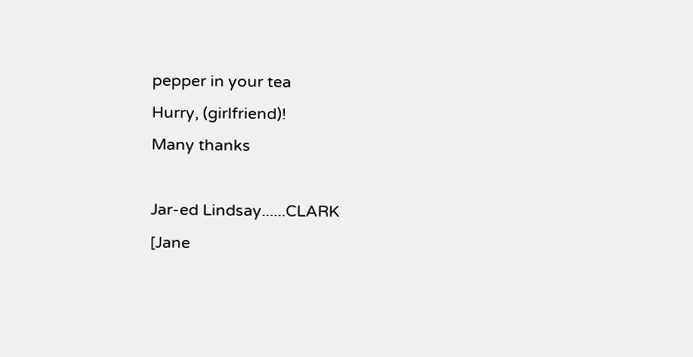pepper in your tea
Hurry, (girlfriend)!
Many thanks

Jar-ed Lindsay......CLARK
[Jane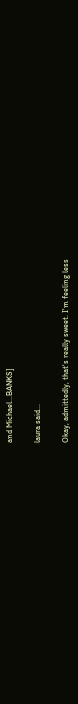and Michael...BANKS]

laura said...

Okay, admittedly, that's really sweet. I'm feeling less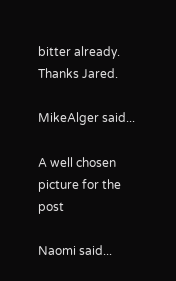bitter already. Thanks Jared.

MikeAlger said...

A well chosen picture for the post

Naomi said...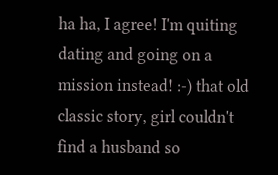ha ha, I agree! I'm quiting dating and going on a mission instead! :-) that old classic story, girl couldn't find a husband so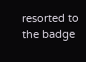resorted to the badge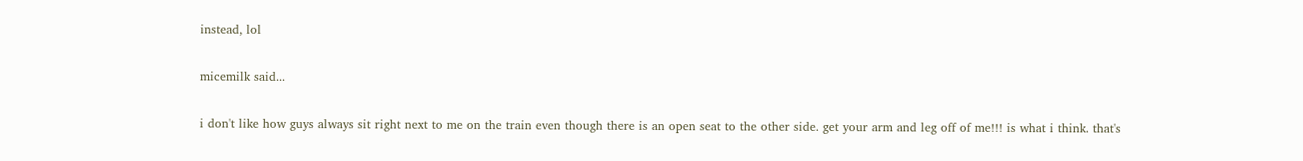instead, lol

micemilk said...

i don't like how guys always sit right next to me on the train even though there is an open seat to the other side. get your arm and leg off of me!!! is what i think. that's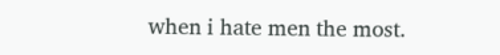when i hate men the most.